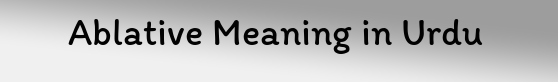Ablative Meaning in Urdu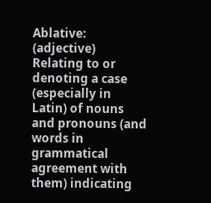Ablative: (adjective) Relating to or denoting a case (especially in Latin) of nouns and pronouns (and words in grammatical agreement with them) indicating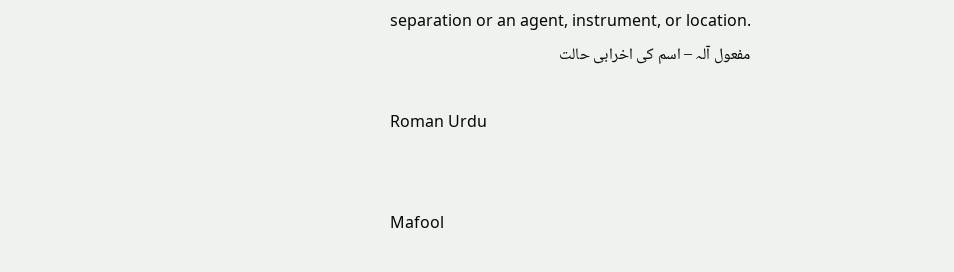separation or an agent, instrument, or location.
مفعول آلہ – اسم کی اخرابی حالت

Roman Urdu


Mafool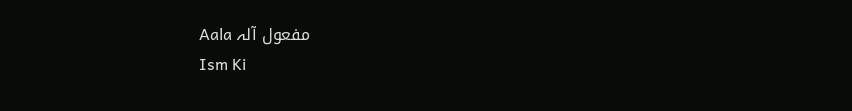Aala مفعول آلہ
Ism Ki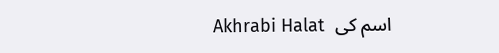Akhrabi Halat  اسم کی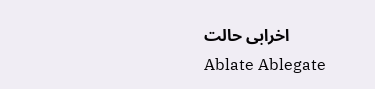اخرابی حالت
Ablate Ablegate